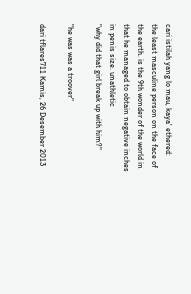cari istilah yang lo mau, kaya' ethered:
the least masculine person on the face of the earth. is the 9th wonder of the world in that he managed to obtain negative inches in penis size. unathletic
"why did that girl break up with him?"

"he was was a troover"

dari tflares711 Kamis, 26 Desember 2013